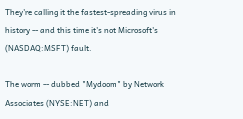They're calling it the fastest-spreading virus in history -- and this time it's not Microsoft's (NASDAQ:MSFT) fault.

The worm -- dubbed "Mydoom" by Network Associates (NYSE:NET) and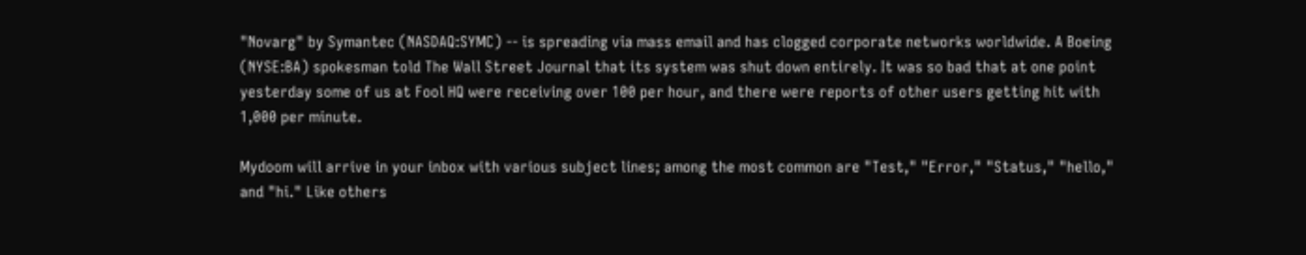"Novarg" by Symantec (NASDAQ:SYMC) -- is spreading via mass email and has clogged corporate networks worldwide. A Boeing (NYSE:BA) spokesman told The Wall Street Journal that its system was shut down entirely. It was so bad that at one point yesterday some of us at Fool HQ were receiving over 100 per hour, and there were reports of other users getting hit with 1,000 per minute.

Mydoom will arrive in your inbox with various subject lines; among the most common are "Test," "Error," "Status," "hello," and "hi." Like others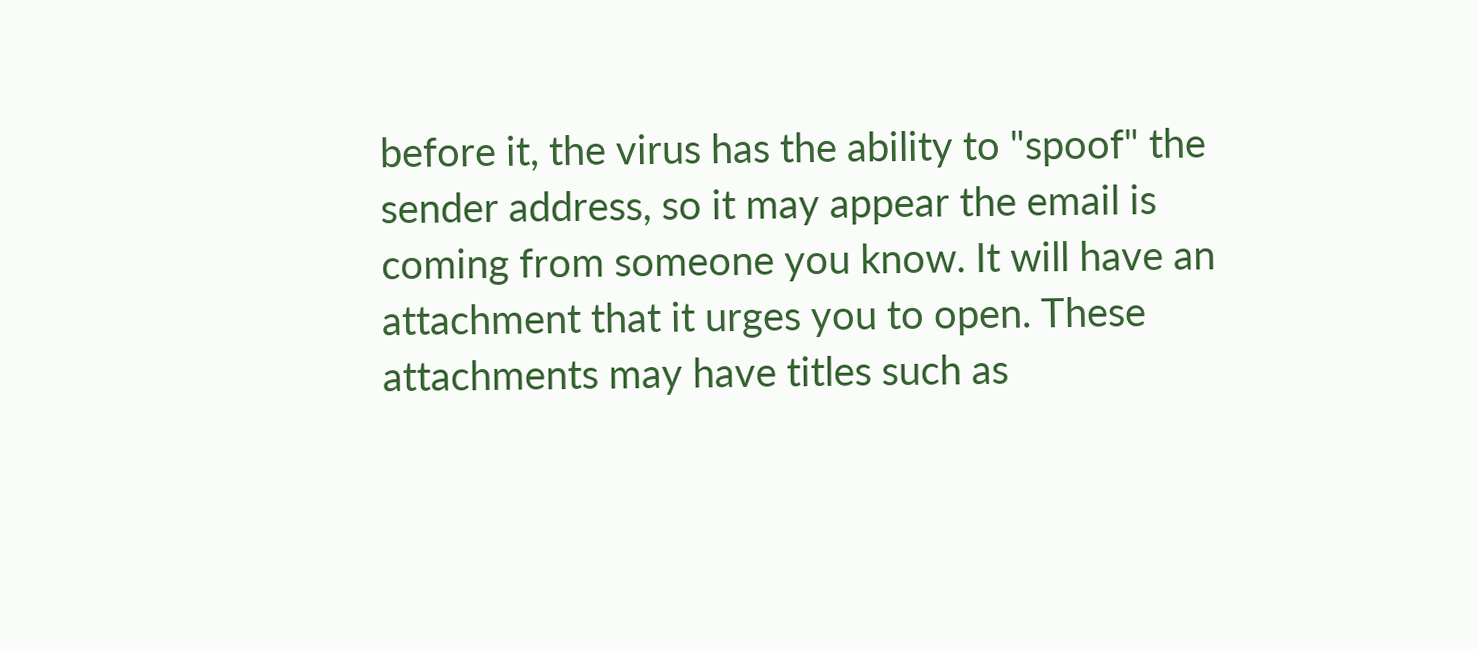before it, the virus has the ability to "spoof" the sender address, so it may appear the email is coming from someone you know. It will have an attachment that it urges you to open. These attachments may have titles such as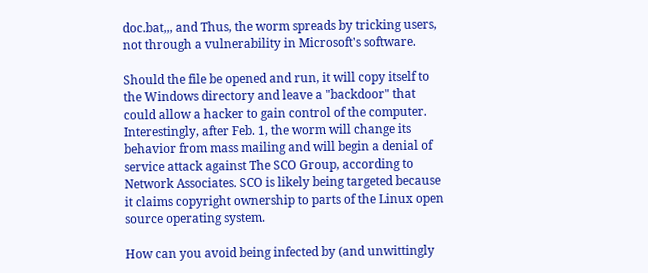doc.bat,,, and Thus, the worm spreads by tricking users, not through a vulnerability in Microsoft's software.

Should the file be opened and run, it will copy itself to the Windows directory and leave a "backdoor" that could allow a hacker to gain control of the computer. Interestingly, after Feb. 1, the worm will change its behavior from mass mailing and will begin a denial of service attack against The SCO Group, according to Network Associates. SCO is likely being targeted because it claims copyright ownership to parts of the Linux open source operating system.

How can you avoid being infected by (and unwittingly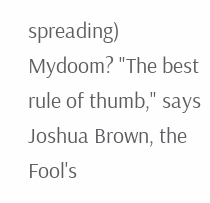spreading) Mydoom? "The best rule of thumb," says Joshua Brown, the Fool's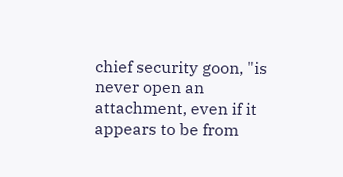chief security goon, "is never open an attachment, even if it appears to be from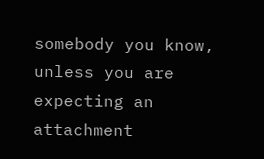somebody you know, unless you are expecting an attachment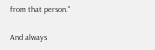from that person."

And always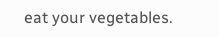eat your vegetables.